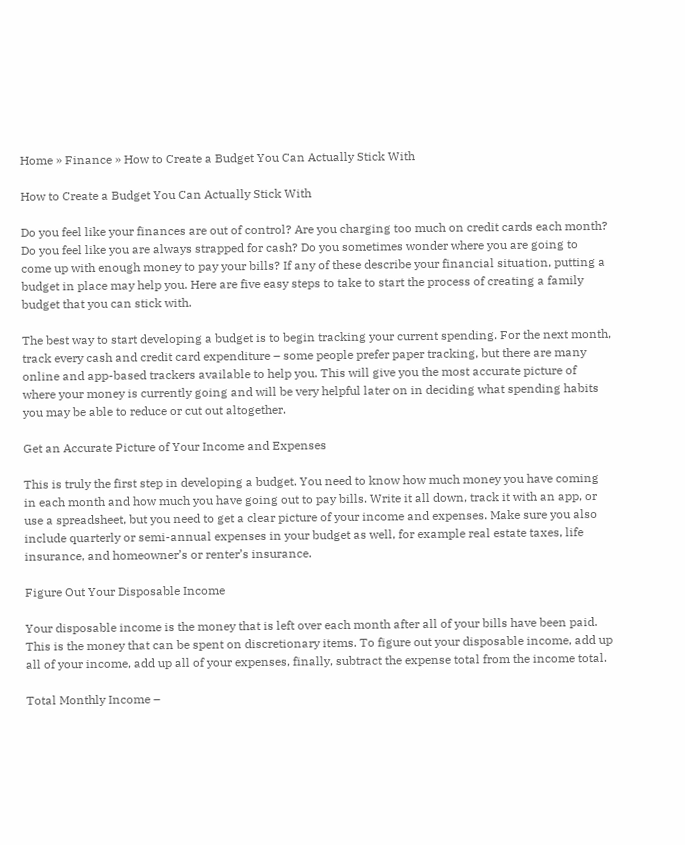Home » Finance » How to Create a Budget You Can Actually Stick With

How to Create a Budget You Can Actually Stick With

Do you feel like your finances are out of control? Are you charging too much on credit cards each month? Do you feel like you are always strapped for cash? Do you sometimes wonder where you are going to come up with enough money to pay your bills? If any of these describe your financial situation, putting a budget in place may help you. Here are five easy steps to take to start the process of creating a family budget that you can stick with.

The best way to start developing a budget is to begin tracking your current spending. For the next month, track every cash and credit card expenditure – some people prefer paper tracking, but there are many online and app-based trackers available to help you. This will give you the most accurate picture of where your money is currently going and will be very helpful later on in deciding what spending habits you may be able to reduce or cut out altogether.

Get an Accurate Picture of Your Income and Expenses

This is truly the first step in developing a budget. You need to know how much money you have coming in each month and how much you have going out to pay bills. Write it all down, track it with an app, or use a spreadsheet, but you need to get a clear picture of your income and expenses. Make sure you also include quarterly or semi-annual expenses in your budget as well, for example real estate taxes, life insurance, and homeowner’s or renter’s insurance.

Figure Out Your Disposable Income

Your disposable income is the money that is left over each month after all of your bills have been paid. This is the money that can be spent on discretionary items. To figure out your disposable income, add up all of your income, add up all of your expenses, finally, subtract the expense total from the income total.

Total Monthly Income –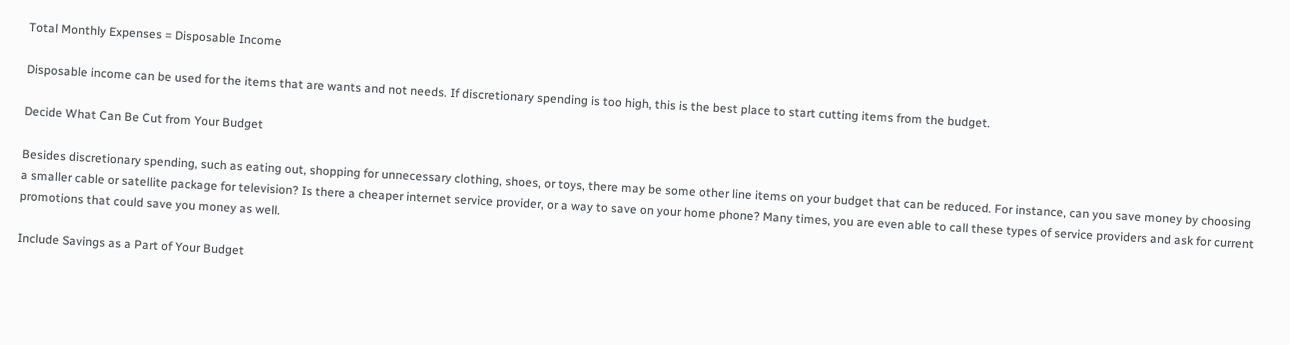Total Monthly Expenses = Disposable Income

Disposable income can be used for the items that are wants and not needs. If discretionary spending is too high, this is the best place to start cutting items from the budget.

Decide What Can Be Cut from Your Budget

Besides discretionary spending, such as eating out, shopping for unnecessary clothing, shoes, or toys, there may be some other line items on your budget that can be reduced. For instance, can you save money by choosing a smaller cable or satellite package for television? Is there a cheaper internet service provider, or a way to save on your home phone? Many times, you are even able to call these types of service providers and ask for current promotions that could save you money as well.

Include Savings as a Part of Your Budget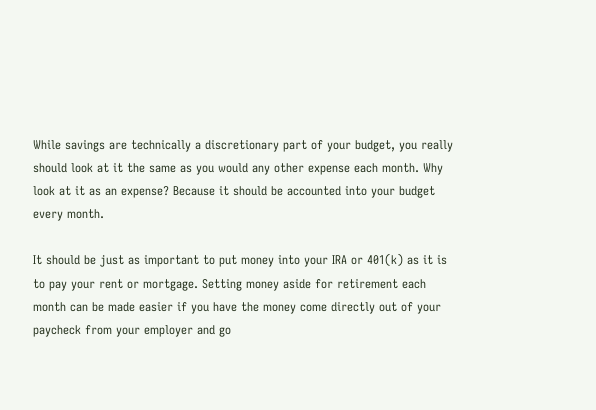While savings are technically a discretionary part of your budget, you really should look at it the same as you would any other expense each month. Why look at it as an expense? Because it should be accounted into your budget every month.

It should be just as important to put money into your IRA or 401(k) as it is to pay your rent or mortgage. Setting money aside for retirement each month can be made easier if you have the money come directly out of your paycheck from your employer and go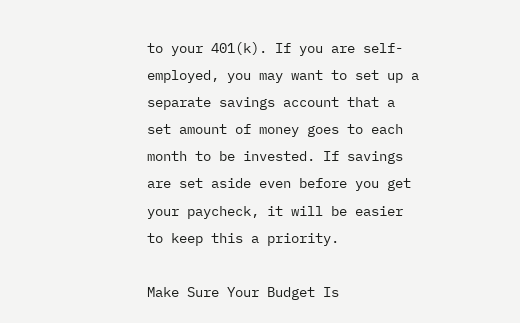to your 401(k). If you are self-employed, you may want to set up a separate savings account that a set amount of money goes to each month to be invested. If savings are set aside even before you get your paycheck, it will be easier to keep this a priority.

Make Sure Your Budget Is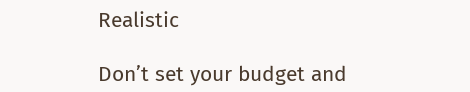Realistic

Don’t set your budget and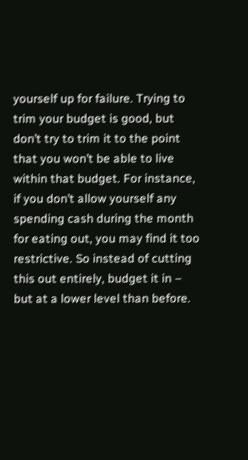yourself up for failure. Trying to trim your budget is good, but don’t try to trim it to the point that you won’t be able to live within that budget. For instance, if you don’t allow yourself any spending cash during the month for eating out, you may find it too restrictive. So instead of cutting this out entirely, budget it in – but at a lower level than before.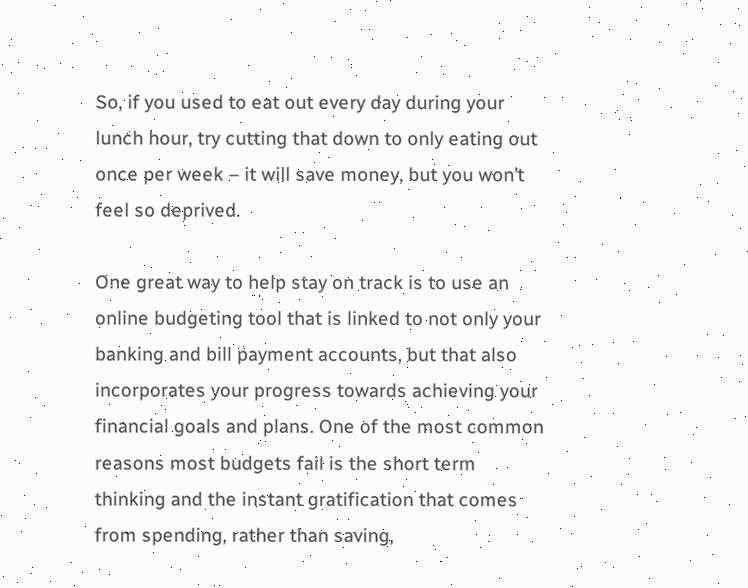So, if you used to eat out every day during your lunch hour, try cutting that down to only eating out once per week – it will save money, but you won’t feel so deprived.

One great way to help stay on track is to use an online budgeting tool that is linked to not only your banking and bill payment accounts, but that also incorporates your progress towards achieving your financial goals and plans. One of the most common reasons most budgets fail is the short term thinking and the instant gratification that comes from spending, rather than saving,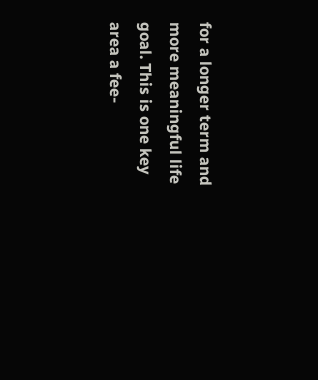for a longer term and more meaningful life goal. This is one key area a fee-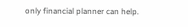only financial planner can help.